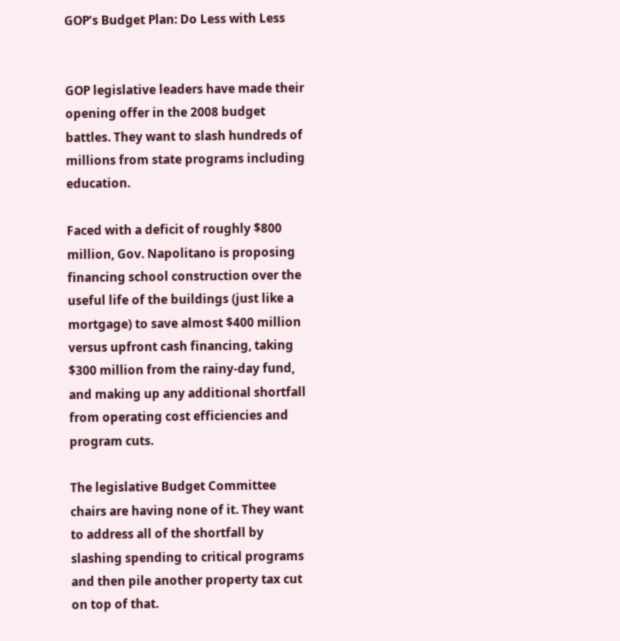GOP’s Budget Plan: Do Less with Less


GOP legislative leaders have made their opening offer in the 2008 budget battles. They want to slash hundreds of millions from state programs including education.

Faced with a deficit of roughly $800 million, Gov. Napolitano is proposing financing school construction over the useful life of the buildings (just like a mortgage) to save almost $400 million versus upfront cash financing, taking $300 million from the rainy-day fund, and making up any additional shortfall from operating cost efficiencies and program cuts.

The legislative Budget Committee chairs are having none of it. They want to address all of the shortfall by slashing spending to critical programs and then pile another property tax cut on top of that.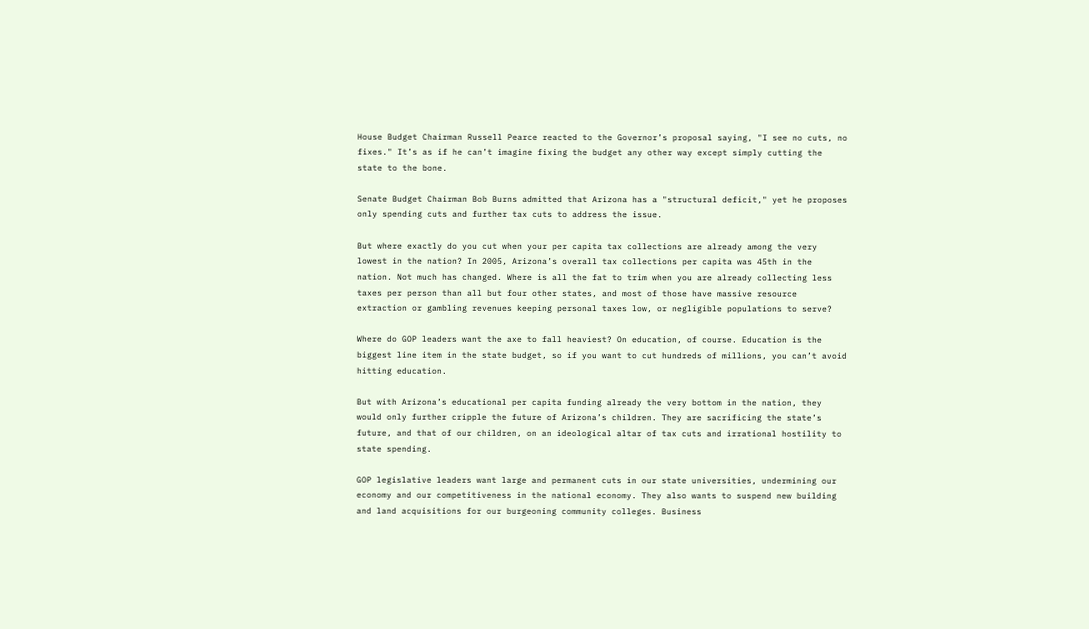House Budget Chairman Russell Pearce reacted to the Governor’s proposal saying, "I see no cuts, no fixes." It’s as if he can’t imagine fixing the budget any other way except simply cutting the state to the bone.

Senate Budget Chairman Bob Burns admitted that Arizona has a "structural deficit," yet he proposes only spending cuts and further tax cuts to address the issue.

But where exactly do you cut when your per capita tax collections are already among the very lowest in the nation? In 2005, Arizona’s overall tax collections per capita was 45th in the nation. Not much has changed. Where is all the fat to trim when you are already collecting less taxes per person than all but four other states, and most of those have massive resource extraction or gambling revenues keeping personal taxes low, or negligible populations to serve?

Where do GOP leaders want the axe to fall heaviest? On education, of course. Education is the biggest line item in the state budget, so if you want to cut hundreds of millions, you can’t avoid hitting education.

But with Arizona’s educational per capita funding already the very bottom in the nation, they would only further cripple the future of Arizona’s children. They are sacrificing the state’s future, and that of our children, on an ideological altar of tax cuts and irrational hostility to state spending.

GOP legislative leaders want large and permanent cuts in our state universities, undermining our economy and our competitiveness in the national economy. They also wants to suspend new building and land acquisitions for our burgeoning community colleges. Business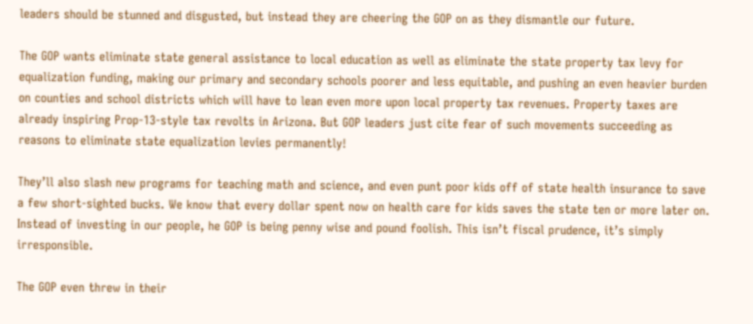leaders should be stunned and disgusted, but instead they are cheering the GOP on as they dismantle our future.

The GOP wants eliminate state general assistance to local education as well as eliminate the state property tax levy for equalization funding, making our primary and secondary schools poorer and less equitable, and pushing an even heavier burden on counties and school districts which will have to lean even more upon local property tax revenues. Property taxes are already inspiring Prop-13-style tax revolts in Arizona. But GOP leaders just cite fear of such movements succeeding as reasons to eliminate state equalization levies permanently!

They’ll also slash new programs for teaching math and science, and even punt poor kids off of state health insurance to save a few short-sighted bucks. We know that every dollar spent now on health care for kids saves the state ten or more later on. Instead of investing in our people, he GOP is being penny wise and pound foolish. This isn’t fiscal prudence, it’s simply irresponsible.

The GOP even threw in their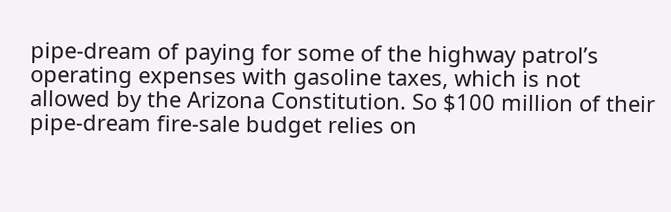pipe-dream of paying for some of the highway patrol’s operating expenses with gasoline taxes, which is not allowed by the Arizona Constitution. So $100 million of their pipe-dream fire-sale budget relies on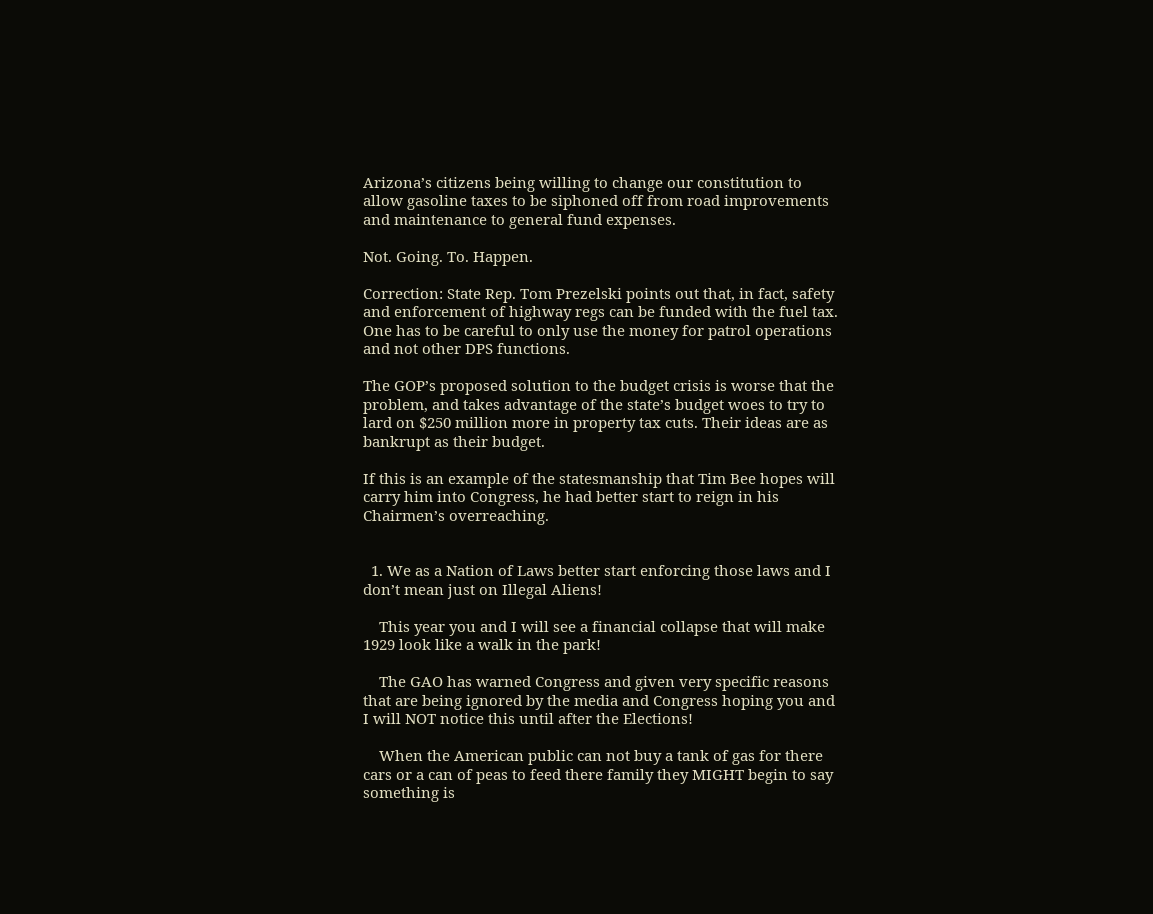Arizona’s citizens being willing to change our constitution to allow gasoline taxes to be siphoned off from road improvements and maintenance to general fund expenses.

Not. Going. To. Happen.

Correction: State Rep. Tom Prezelski points out that, in fact, safety and enforcement of highway regs can be funded with the fuel tax. One has to be careful to only use the money for patrol operations and not other DPS functions.

The GOP’s proposed solution to the budget crisis is worse that the problem, and takes advantage of the state’s budget woes to try to lard on $250 million more in property tax cuts. Their ideas are as bankrupt as their budget.

If this is an example of the statesmanship that Tim Bee hopes will carry him into Congress, he had better start to reign in his Chairmen’s overreaching.


  1. We as a Nation of Laws better start enforcing those laws and I don’t mean just on Illegal Aliens!

    This year you and I will see a financial collapse that will make 1929 look like a walk in the park!

    The GAO has warned Congress and given very specific reasons that are being ignored by the media and Congress hoping you and I will NOT notice this until after the Elections!

    When the American public can not buy a tank of gas for there cars or a can of peas to feed there family they MIGHT begin to say something is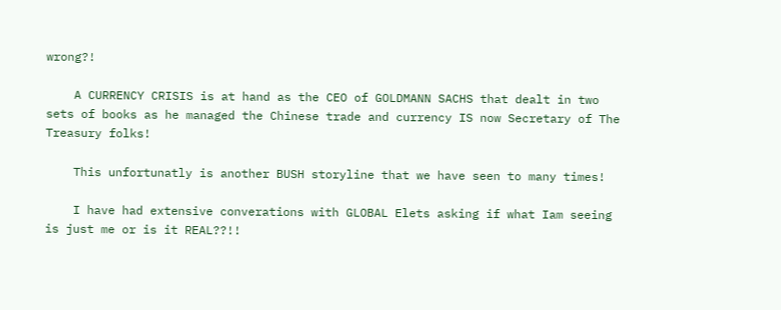wrong?!

    A CURRENCY CRISIS is at hand as the CEO of GOLDMANN SACHS that dealt in two sets of books as he managed the Chinese trade and currency IS now Secretary of The Treasury folks!

    This unfortunatly is another BUSH storyline that we have seen to many times!

    I have had extensive converations with GLOBAL Elets asking if what Iam seeing is just me or is it REAL??!!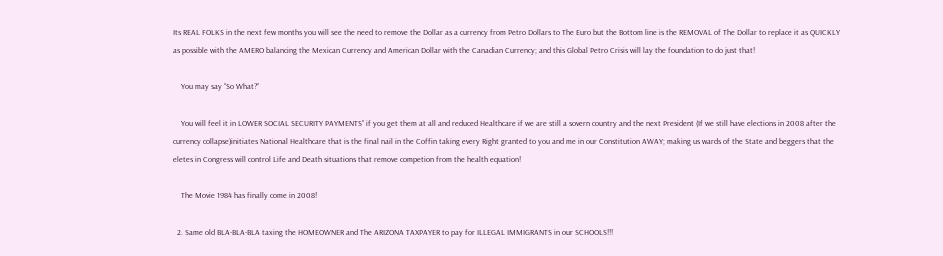Its REAL FOLKS in the next few months you will see the need to remove the Dollar as a currency from Petro Dollars to The Euro but the Bottom line is the REMOVAL of The Dollar to replace it as QUICKLY as possible with the AMERO balancing the Mexican Currency and American Dollar with the Canadian Currency; and this Global Petro Crisis will lay the foundation to do just that!

    You may say “So What?”

    You will feel it in LOWER SOCIAL SECURITY PAYMENTS” if you get them at all and reduced Healthcare if we are still a sovern country and the next President (If we still have elections in 2008 after the currency collapse)initiates National Healthcare that is the final nail in the Coffin taking every Right granted to you and me in our Constitution AWAY; making us wards of the State and beggers that the eletes in Congress will control Life and Death situations that remove competion from the health equation!

    The Movie 1984 has finally come in 2008!

  2. Same old BLA-BLA-BLA taxing the HOMEOWNER and The ARIZONA TAXPAYER to pay for ILLEGAL IMMIGRANTS in our SCHOOLS!!!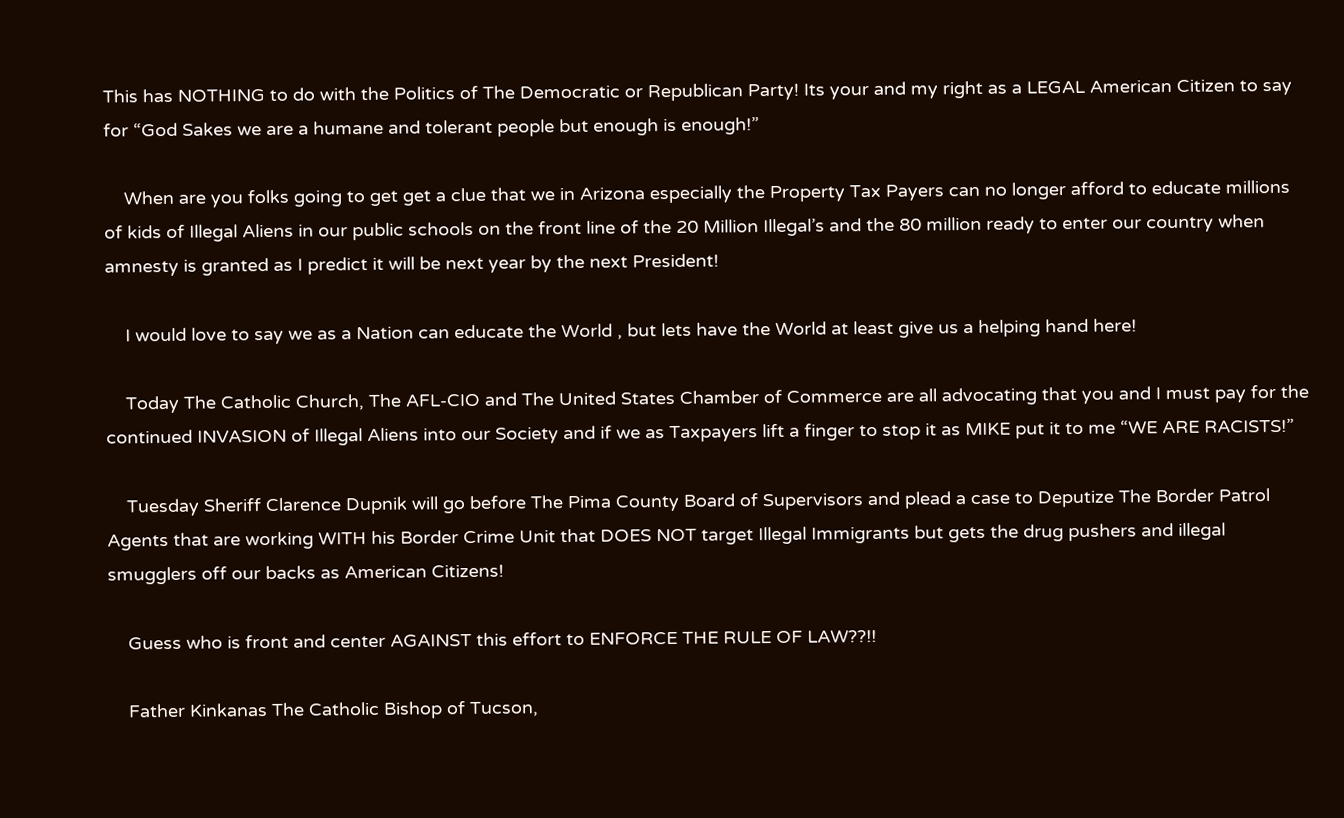This has NOTHING to do with the Politics of The Democratic or Republican Party! Its your and my right as a LEGAL American Citizen to say for “God Sakes we are a humane and tolerant people but enough is enough!”

    When are you folks going to get get a clue that we in Arizona especially the Property Tax Payers can no longer afford to educate millions of kids of Illegal Aliens in our public schools on the front line of the 20 Million Illegal’s and the 80 million ready to enter our country when amnesty is granted as I predict it will be next year by the next President!

    I would love to say we as a Nation can educate the World , but lets have the World at least give us a helping hand here!

    Today The Catholic Church, The AFL-CIO and The United States Chamber of Commerce are all advocating that you and I must pay for the continued INVASION of Illegal Aliens into our Society and if we as Taxpayers lift a finger to stop it as MIKE put it to me “WE ARE RACISTS!”

    Tuesday Sheriff Clarence Dupnik will go before The Pima County Board of Supervisors and plead a case to Deputize The Border Patrol Agents that are working WITH his Border Crime Unit that DOES NOT target Illegal Immigrants but gets the drug pushers and illegal smugglers off our backs as American Citizens!

    Guess who is front and center AGAINST this effort to ENFORCE THE RULE OF LAW??!!

    Father Kinkanas The Catholic Bishop of Tucson,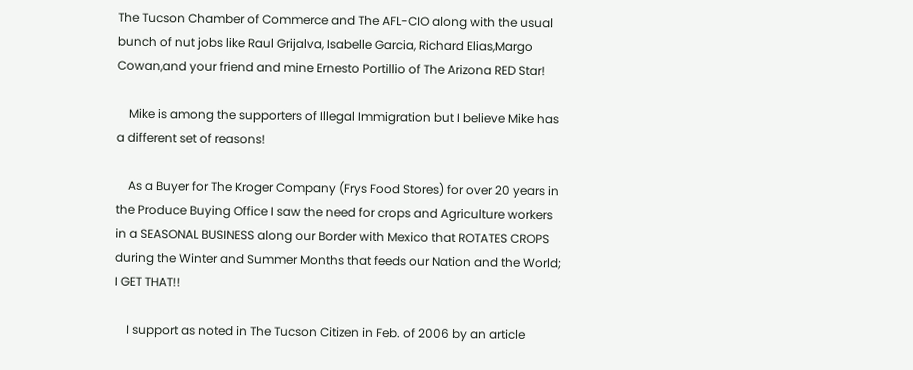The Tucson Chamber of Commerce and The AFL-CIO along with the usual bunch of nut jobs like Raul Grijalva, Isabelle Garcia, Richard Elias,Margo Cowan,and your friend and mine Ernesto Portillio of The Arizona RED Star!

    Mike is among the supporters of Illegal Immigration but I believe Mike has a different set of reasons!

    As a Buyer for The Kroger Company (Frys Food Stores) for over 20 years in the Produce Buying Office I saw the need for crops and Agriculture workers in a SEASONAL BUSINESS along our Border with Mexico that ROTATES CROPS during the Winter and Summer Months that feeds our Nation and the World; I GET THAT!!

    I support as noted in The Tucson Citizen in Feb. of 2006 by an article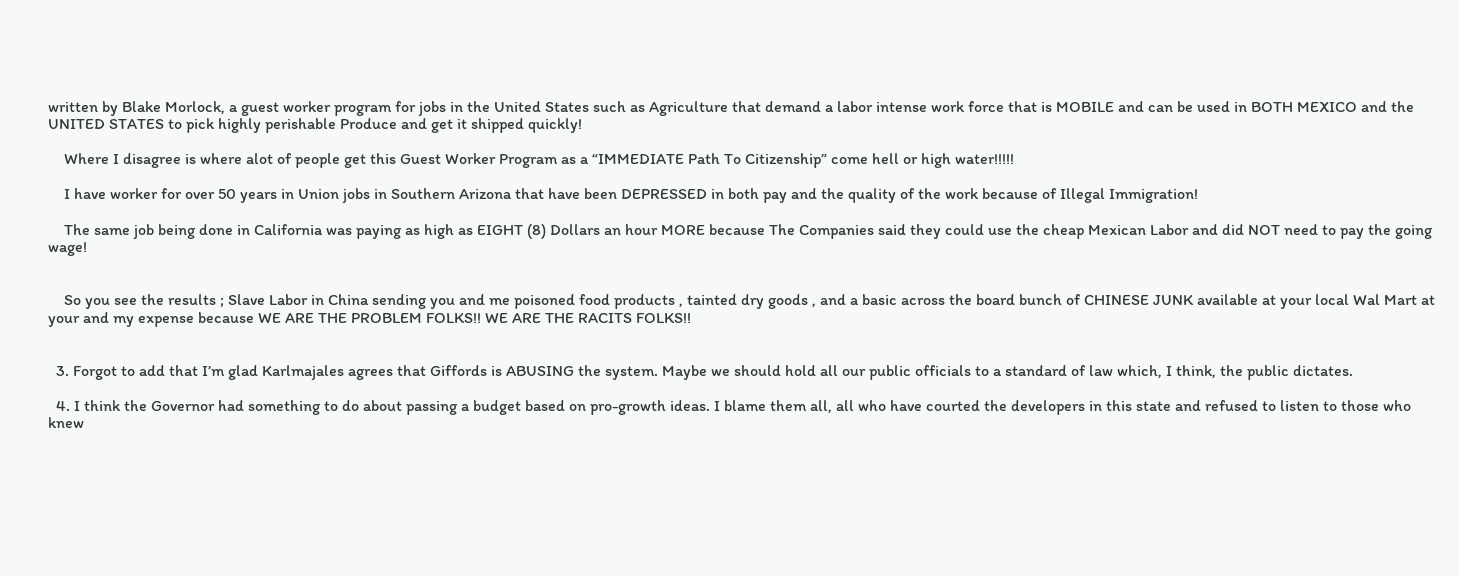written by Blake Morlock, a guest worker program for jobs in the United States such as Agriculture that demand a labor intense work force that is MOBILE and can be used in BOTH MEXICO and the UNITED STATES to pick highly perishable Produce and get it shipped quickly!

    Where I disagree is where alot of people get this Guest Worker Program as a “IMMEDIATE Path To Citizenship” come hell or high water!!!!!

    I have worker for over 50 years in Union jobs in Southern Arizona that have been DEPRESSED in both pay and the quality of the work because of Illegal Immigration!

    The same job being done in California was paying as high as EIGHT (8) Dollars an hour MORE because The Companies said they could use the cheap Mexican Labor and did NOT need to pay the going wage!


    So you see the results ; Slave Labor in China sending you and me poisoned food products , tainted dry goods , and a basic across the board bunch of CHINESE JUNK available at your local Wal Mart at your and my expense because WE ARE THE PROBLEM FOLKS!! WE ARE THE RACITS FOLKS!!


  3. Forgot to add that I’m glad Karlmajales agrees that Giffords is ABUSING the system. Maybe we should hold all our public officials to a standard of law which, I think, the public dictates.

  4. I think the Governor had something to do about passing a budget based on pro-growth ideas. I blame them all, all who have courted the developers in this state and refused to listen to those who knew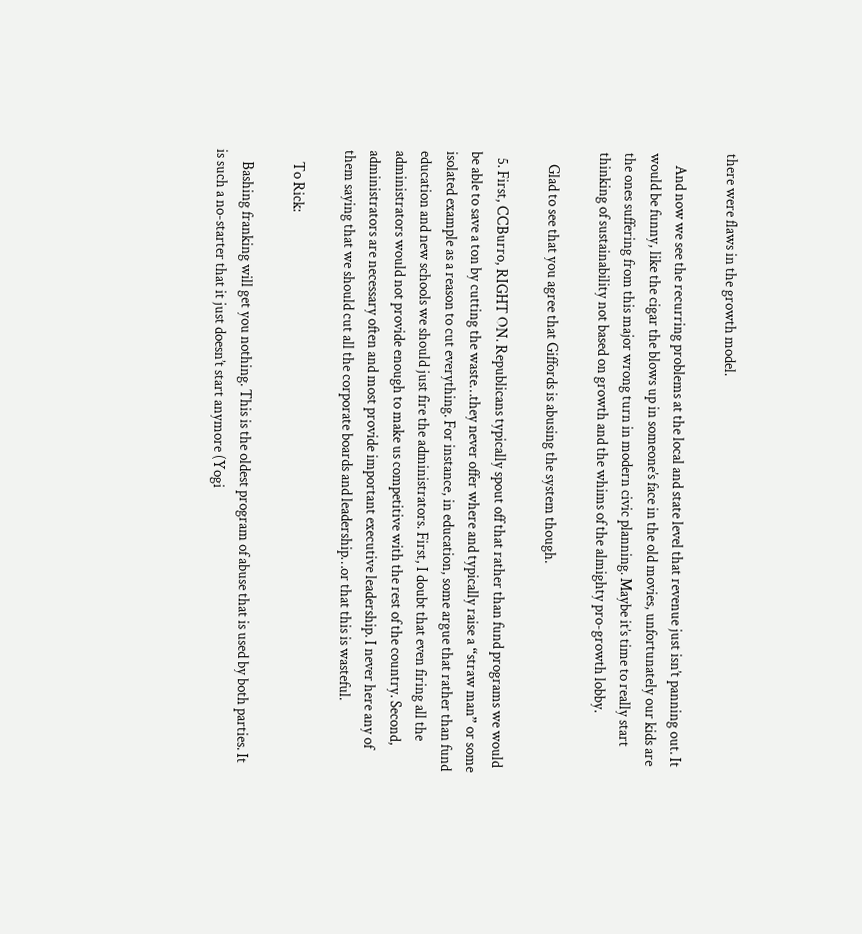there were flaws in the growth model.

    And now we see the recurring problems at the local and state level that revenue just isn’t panning out. It would be funny, like the cigar the blows up in someone’s face in the old movies, unfortunately our kids are the ones suffering from this major wrong turn in modern civic planning. Maybe it’s time to really start thinking of sustainability not based on growth and the whims of the almighty pro-growth lobby.

    Glad to see that you agree that Giffords is abusing the system though.

  5. First, CCBurro, RIGHT ON. Republicans typically spout off that rather than fund programs we would be able to save a ton by cutting the waste…they never offer where and typically raise a “straw man” or some isolated example as a reason to cut everything. For instance, in education, some argue that rather than fund education and new schools we should just fire the administrators. First, I doubt that even firing all the administrators would not provide enough to make us competitive with the rest of the country. Second, administrators are necessary often and most provide important executive leadership. I never here any of them saying that we should cut all the corporate boards and leadership…or that this is wasteful.

    To Rick:

    Bashing franking will get you nothing. This is the oldest program of abuse that is used by both parties. It is such a no-starter that it just doesn’t start anymore (Yogi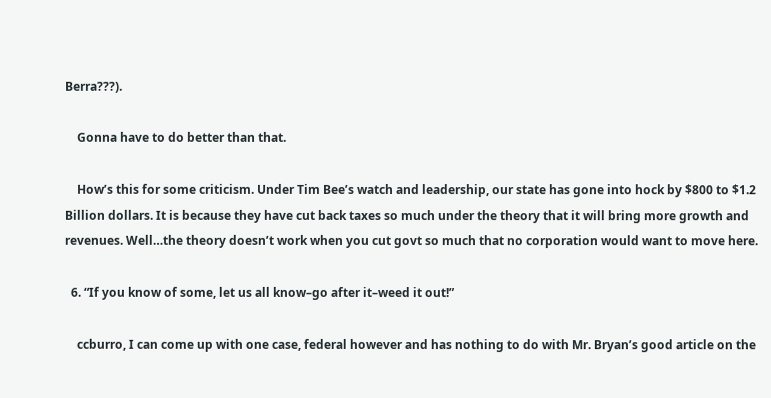Berra???).

    Gonna have to do better than that.

    How’s this for some criticism. Under Tim Bee’s watch and leadership, our state has gone into hock by $800 to $1.2 Billion dollars. It is because they have cut back taxes so much under the theory that it will bring more growth and revenues. Well…the theory doesn’t work when you cut govt so much that no corporation would want to move here.

  6. “If you know of some, let us all know–go after it–weed it out!”

    ccburro, I can come up with one case, federal however and has nothing to do with Mr. Bryan’s good article on the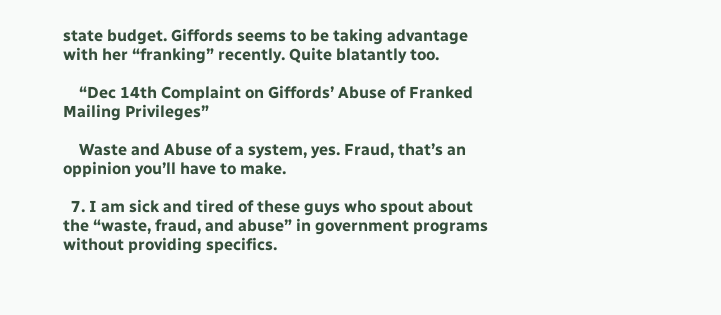state budget. Giffords seems to be taking advantage with her “franking” recently. Quite blatantly too.

    “Dec 14th Complaint on Giffords’ Abuse of Franked Mailing Privileges”

    Waste and Abuse of a system, yes. Fraud, that’s an oppinion you’ll have to make.

  7. I am sick and tired of these guys who spout about the “waste, fraud, and abuse” in government programs without providing specifics.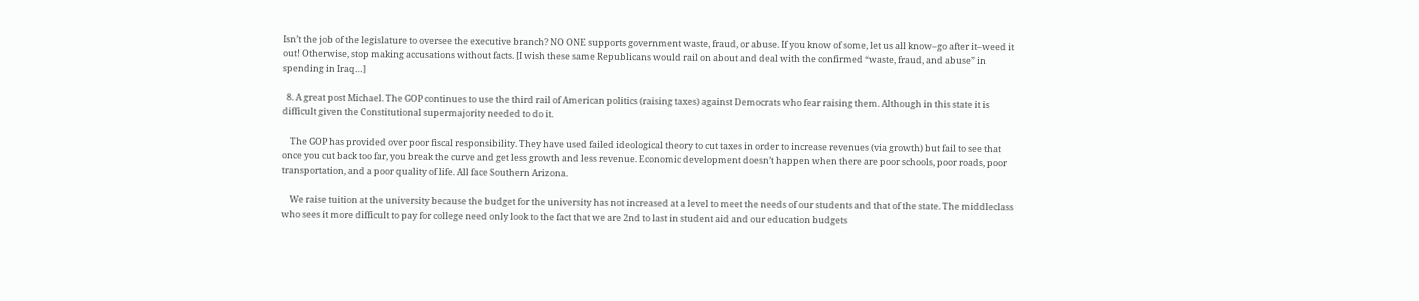Isn’t the job of the legislature to oversee the executive branch? NO ONE supports government waste, fraud, or abuse. If you know of some, let us all know–go after it–weed it out! Otherwise, stop making accusations without facts. [I wish these same Republicans would rail on about and deal with the confirmed “waste, fraud, and abuse” in spending in Iraq…]

  8. A great post Michael. The GOP continues to use the third rail of American politics (raising taxes) against Democrats who fear raising them. Although in this state it is difficult given the Constitutional supermajority needed to do it.

    The GOP has provided over poor fiscal responsibility. They have used failed ideological theory to cut taxes in order to increase revenues (via growth) but fail to see that once you cut back too far, you break the curve and get less growth and less revenue. Economic development doesn’t happen when there are poor schools, poor roads, poor transportation, and a poor quality of life. All face Southern Arizona.

    We raise tuition at the university because the budget for the university has not increased at a level to meet the needs of our students and that of the state. The middleclass who sees it more difficult to pay for college need only look to the fact that we are 2nd to last in student aid and our education budgets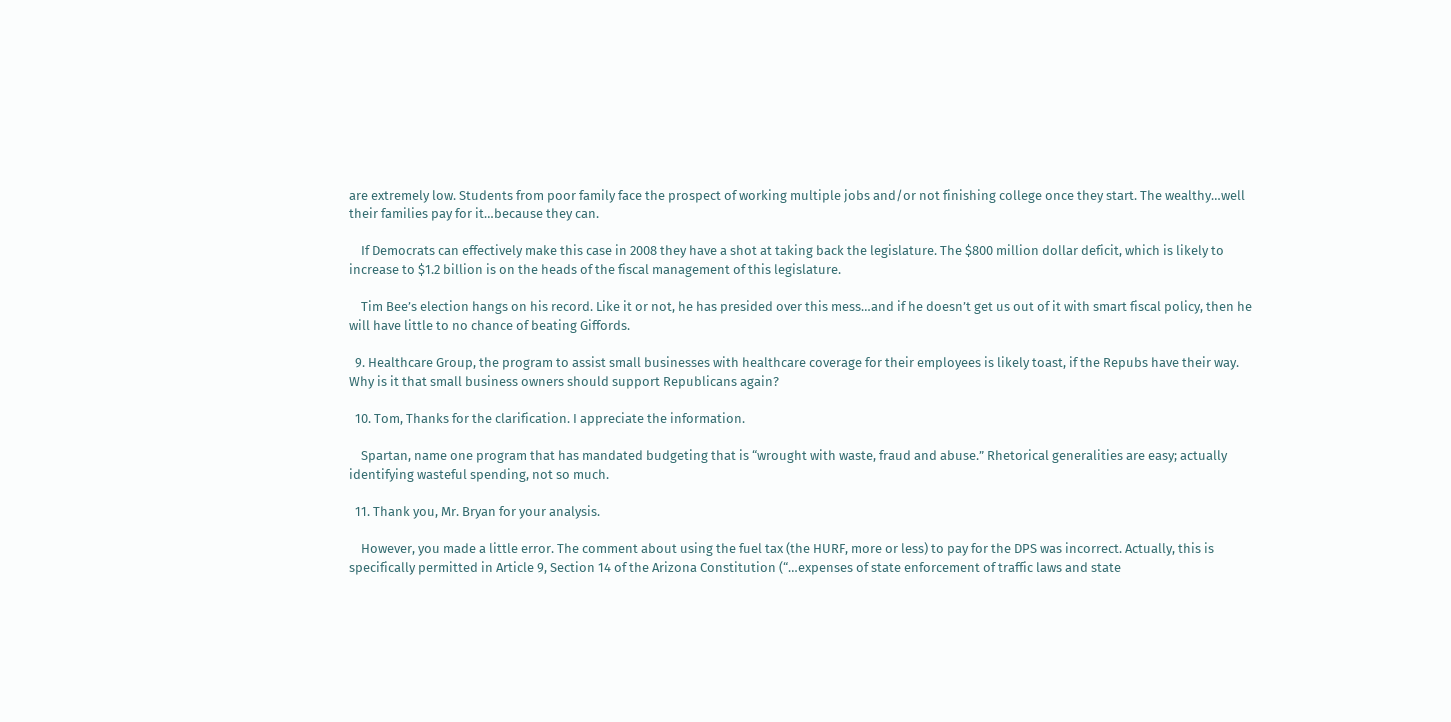are extremely low. Students from poor family face the prospect of working multiple jobs and/or not finishing college once they start. The wealthy…well their families pay for it…because they can.

    If Democrats can effectively make this case in 2008 they have a shot at taking back the legislature. The $800 million dollar deficit, which is likely to increase to $1.2 billion is on the heads of the fiscal management of this legislature.

    Tim Bee’s election hangs on his record. Like it or not, he has presided over this mess…and if he doesn’t get us out of it with smart fiscal policy, then he will have little to no chance of beating Giffords.

  9. Healthcare Group, the program to assist small businesses with healthcare coverage for their employees is likely toast, if the Repubs have their way. Why is it that small business owners should support Republicans again?

  10. Tom, Thanks for the clarification. I appreciate the information.

    Spartan, name one program that has mandated budgeting that is “wrought with waste, fraud and abuse.” Rhetorical generalities are easy; actually identifying wasteful spending, not so much.

  11. Thank you, Mr. Bryan for your analysis.

    However, you made a little error. The comment about using the fuel tax (the HURF, more or less) to pay for the DPS was incorrect. Actually, this is specifically permitted in Article 9, Section 14 of the Arizona Constitution (“…expenses of state enforcement of traffic laws and state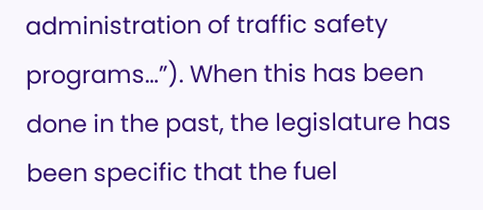administration of traffic safety programs…”). When this has been done in the past, the legislature has been specific that the fuel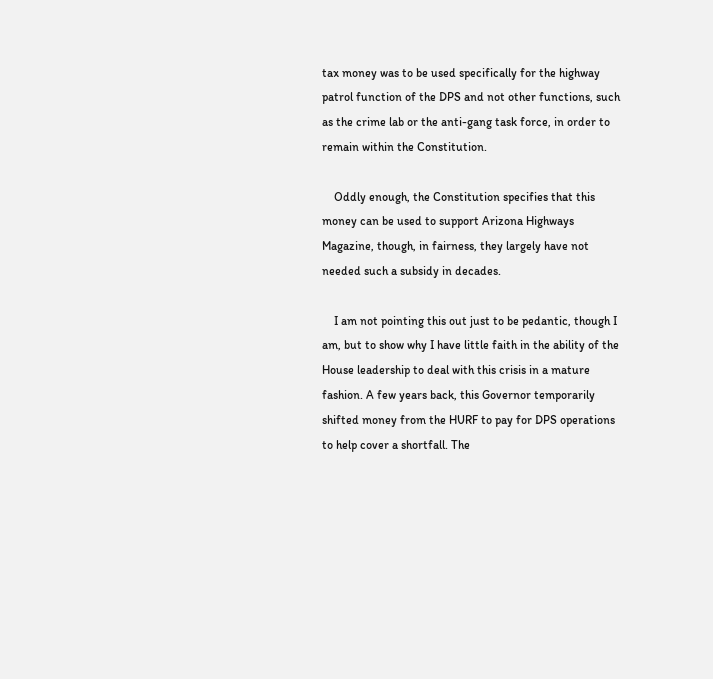tax money was to be used specifically for the highway patrol function of the DPS and not other functions, such as the crime lab or the anti-gang task force, in order to remain within the Constitution.

    Oddly enough, the Constitution specifies that this money can be used to support Arizona Highways Magazine, though, in fairness, they largely have not needed such a subsidy in decades.

    I am not pointing this out just to be pedantic, though I am, but to show why I have little faith in the ability of the House leadership to deal with this crisis in a mature fashion. A few years back, this Governor temporarily shifted money from the HURF to pay for DPS operations to help cover a shortfall. The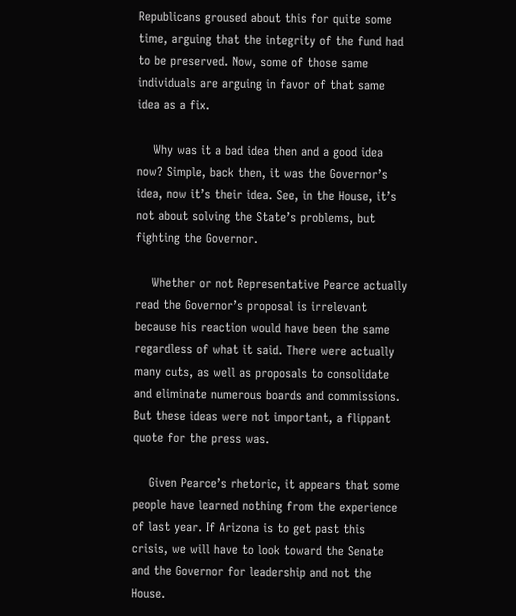Republicans groused about this for quite some time, arguing that the integrity of the fund had to be preserved. Now, some of those same individuals are arguing in favor of that same idea as a fix.

    Why was it a bad idea then and a good idea now? Simple, back then, it was the Governor’s idea, now it’s their idea. See, in the House, it’s not about solving the State’s problems, but fighting the Governor.

    Whether or not Representative Pearce actually read the Governor’s proposal is irrelevant because his reaction would have been the same regardless of what it said. There were actually many cuts, as well as proposals to consolidate and eliminate numerous boards and commissions. But these ideas were not important, a flippant quote for the press was.

    Given Pearce’s rhetoric, it appears that some people have learned nothing from the experience of last year. If Arizona is to get past this crisis, we will have to look toward the Senate and the Governor for leadership and not the House.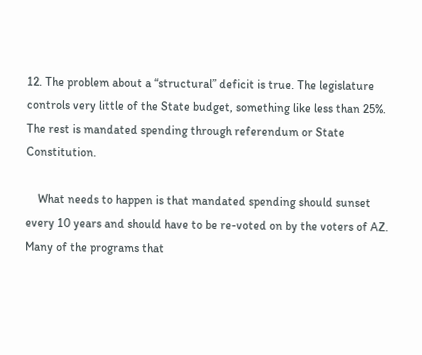12. The problem about a “structural” deficit is true. The legislature controls very little of the State budget, something like less than 25%. The rest is mandated spending through referendum or State Constitution.

    What needs to happen is that mandated spending should sunset every 10 years and should have to be re-voted on by the voters of AZ. Many of the programs that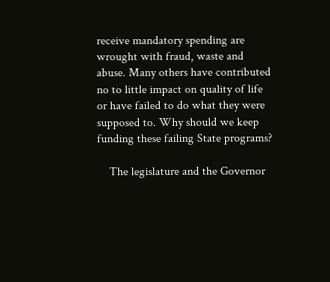receive mandatory spending are wrought with fraud, waste and abuse. Many others have contributed no to little impact on quality of life or have failed to do what they were supposed to. Why should we keep funding these failing State programs?

    The legislature and the Governor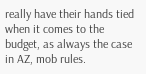really have their hands tied when it comes to the budget, as always the case in AZ, mob rules.